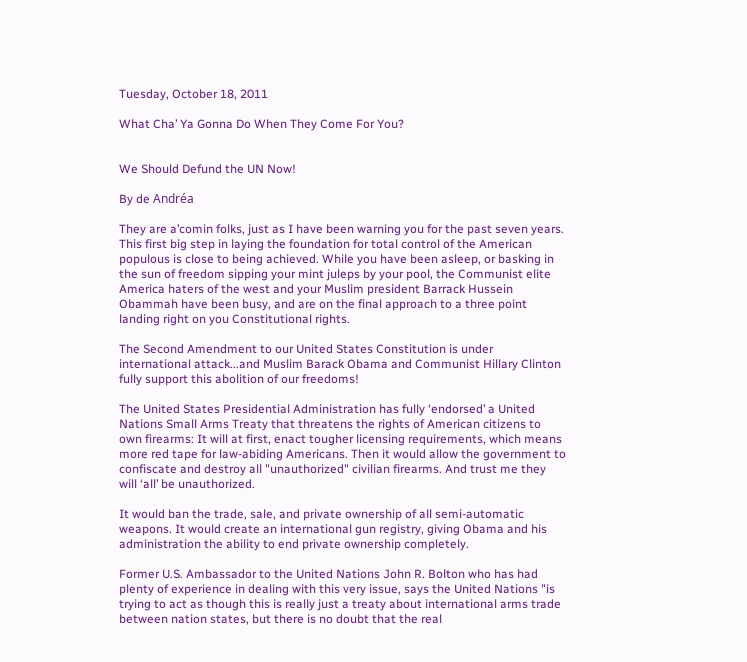Tuesday, October 18, 2011

What Cha’ Ya Gonna Do When They Come For You?


We Should Defund the UN Now!

By de Andréa

They are a’comin folks, just as I have been warning you for the past seven years. This first big step in laying the foundation for total control of the American populous is close to being achieved. While you have been asleep, or basking in the sun of freedom sipping your mint juleps by your pool, the Communist elite America haters of the west and your Muslim president Barrack Hussein Obammah have been busy, and are on the final approach to a three point landing right on you Constitutional rights.

The Second Amendment to our United States Constitution is under international attack...and Muslim Barack Obama and Communist Hillary Clinton fully support this abolition of our freedoms!

The United States Presidential Administration has fully ‘endorsed’ a United Nations Small Arms Treaty that threatens the rights of American citizens to own firearms: It will at first, enact tougher licensing requirements, which means more red tape for law-abiding Americans. Then it would allow the government to confiscate and destroy all "unauthorized" civilian firearms. And trust me they will ‘all’ be unauthorized.

It would ban the trade, sale, and private ownership of all semi-automatic weapons. It would create an international gun registry, giving Obama and his administration the ability to end private ownership completely.

Former U.S. Ambassador to the United Nations John R. Bolton who has had plenty of experience in dealing with this very issue, says the United Nations "is trying to act as though this is really just a treaty about international arms trade between nation states, but there is no doubt that the real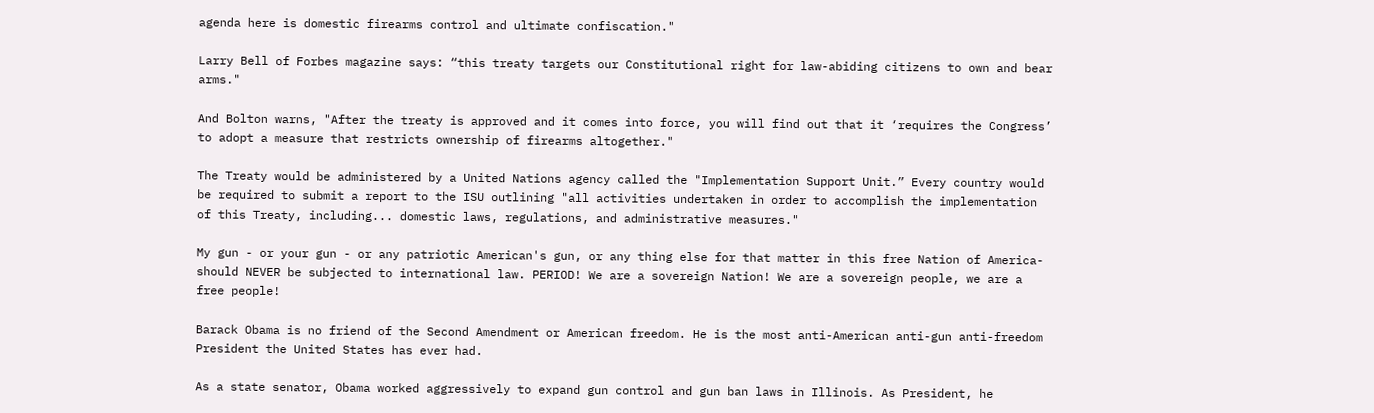agenda here is domestic firearms control and ultimate confiscation."

Larry Bell of Forbes magazine says: “this treaty targets our Constitutional right for law-abiding citizens to own and bear arms."

And Bolton warns, "After the treaty is approved and it comes into force, you will find out that it ‘requires the Congress’ to adopt a measure that restricts ownership of firearms altogether."

The Treaty would be administered by a United Nations agency called the "Implementation Support Unit.” Every country would be required to submit a report to the ISU outlining "all activities undertaken in order to accomplish the implementation of this Treaty, including... domestic laws, regulations, and administrative measures."

My gun - or your gun - or any patriotic American's gun, or any thing else for that matter in this free Nation of America- should NEVER be subjected to international law. PERIOD! We are a sovereign Nation! We are a sovereign people, we are a free people!

Barack Obama is no friend of the Second Amendment or American freedom. He is the most anti-American anti-gun anti-freedom President the United States has ever had.

As a state senator, Obama worked aggressively to expand gun control and gun ban laws in Illinois. As President, he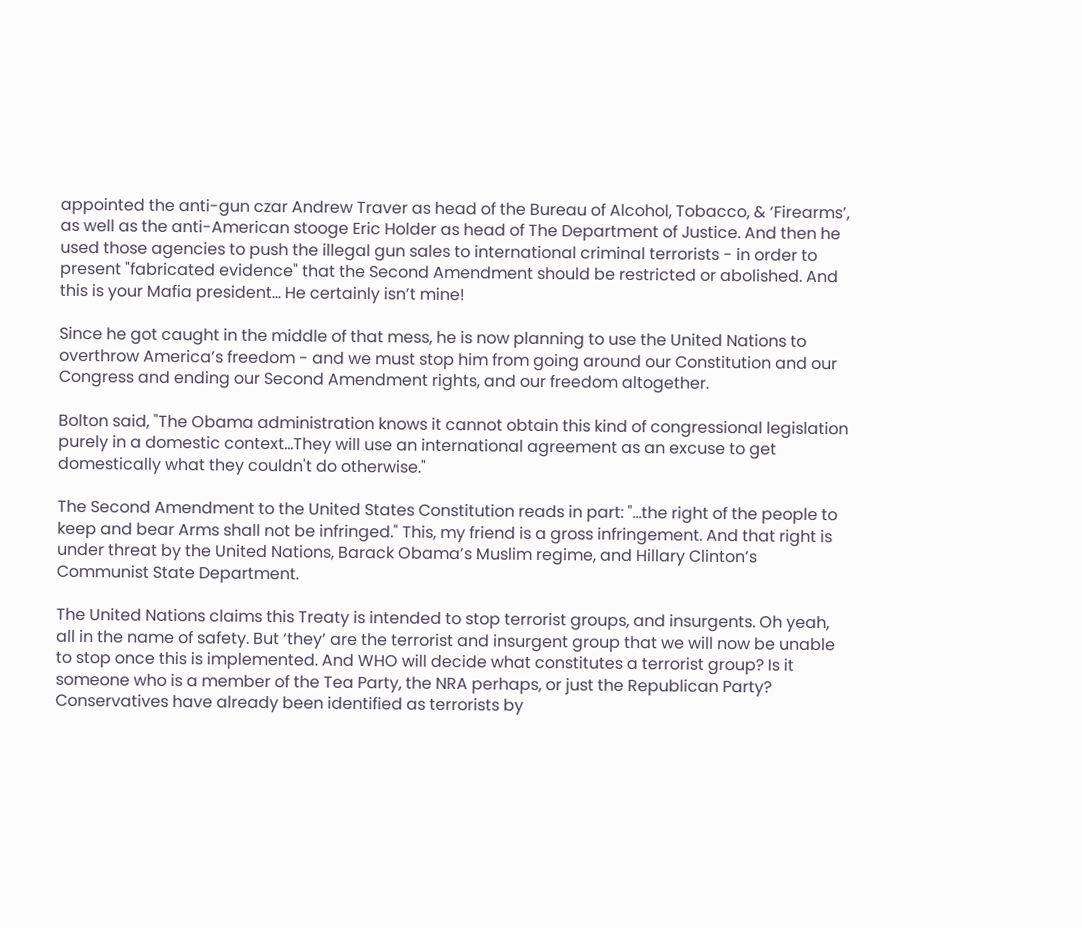appointed the anti-gun czar Andrew Traver as head of the Bureau of Alcohol, Tobacco, & ‘Firearms’, as well as the anti-American stooge Eric Holder as head of The Department of Justice. And then he used those agencies to push the illegal gun sales to international criminal terrorists - in order to present "fabricated evidence" that the Second Amendment should be restricted or abolished. And this is your Mafia president… He certainly isn’t mine!

Since he got caught in the middle of that mess, he is now planning to use the United Nations to overthrow America’s freedom - and we must stop him from going around our Constitution and our Congress and ending our Second Amendment rights, and our freedom altogether.

Bolton said, "The Obama administration knows it cannot obtain this kind of congressional legislation purely in a domestic context...They will use an international agreement as an excuse to get domestically what they couldn't do otherwise."

The Second Amendment to the United States Constitution reads in part: "...the right of the people to keep and bear Arms shall not be infringed." This, my friend is a gross infringement. And that right is under threat by the United Nations, Barack Obama’s Muslim regime, and Hillary Clinton’s Communist State Department.

The United Nations claims this Treaty is intended to stop terrorist groups, and insurgents. Oh yeah, all in the name of safety. But ‘they’ are the terrorist and insurgent group that we will now be unable to stop once this is implemented. And WHO will decide what constitutes a terrorist group? Is it someone who is a member of the Tea Party, the NRA perhaps, or just the Republican Party? Conservatives have already been identified as terrorists by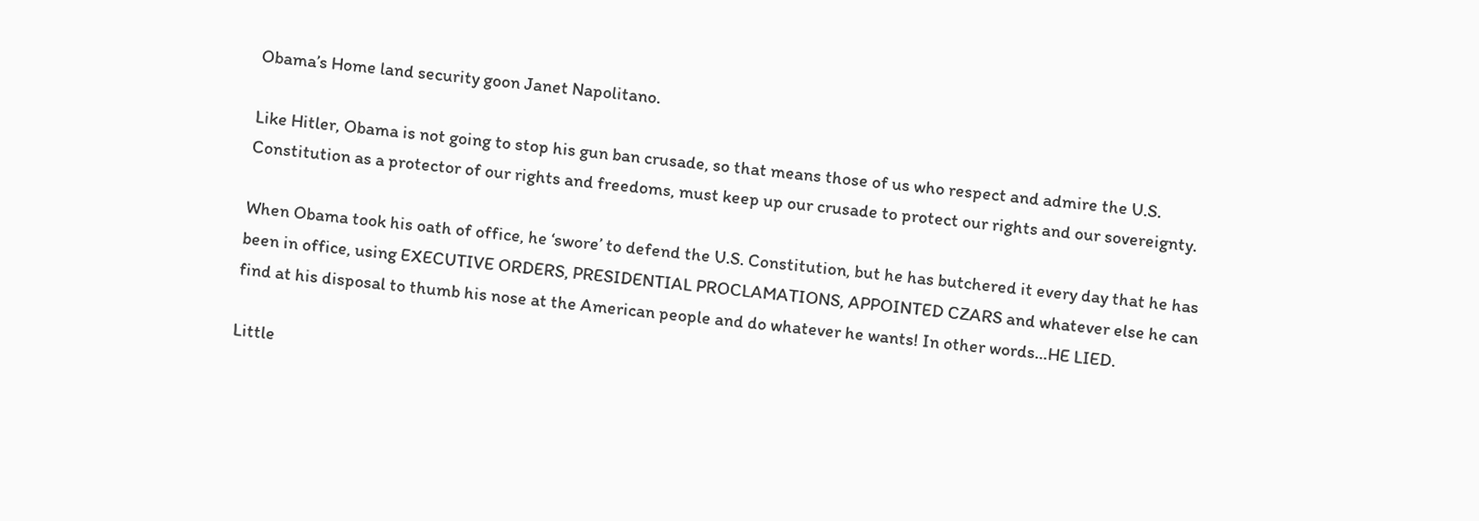Obama’s Home land security goon Janet Napolitano.

Like Hitler, Obama is not going to stop his gun ban crusade, so that means those of us who respect and admire the U.S. Constitution as a protector of our rights and freedoms, must keep up our crusade to protect our rights and our sovereignty.

When Obama took his oath of office, he ‘swore’ to defend the U.S. Constitution, but he has butchered it every day that he has been in office, using EXECUTIVE ORDERS, PRESIDENTIAL PROCLAMATIONS, APPOINTED CZARS and whatever else he can find at his disposal to thumb his nose at the American people and do whatever he wants! In other words…HE LIED.

Little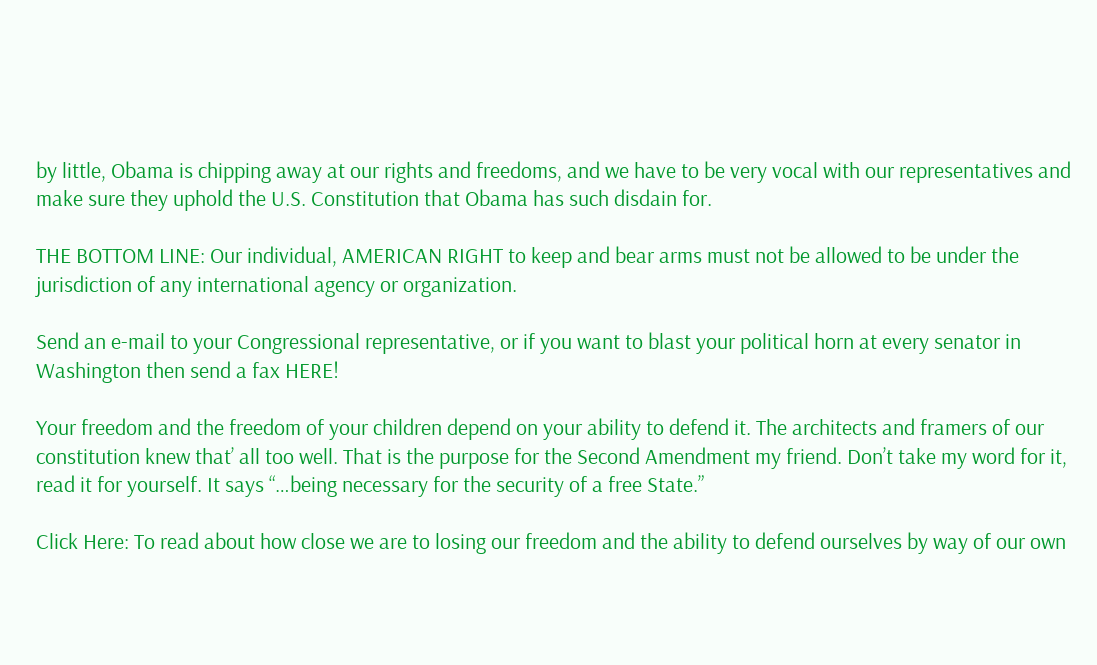by little, Obama is chipping away at our rights and freedoms, and we have to be very vocal with our representatives and make sure they uphold the U.S. Constitution that Obama has such disdain for.

THE BOTTOM LINE: Our individual, AMERICAN RIGHT to keep and bear arms must not be allowed to be under the jurisdiction of any international agency or organization.

Send an e-mail to your Congressional representative, or if you want to blast your political horn at every senator in Washington then send a fax HERE!

Your freedom and the freedom of your children depend on your ability to defend it. The architects and framers of our constitution knew that’ all too well. That is the purpose for the Second Amendment my friend. Don’t take my word for it, read it for yourself. It says “…being necessary for the security of a free State.”

Click Here: To read about how close we are to losing our freedom and the ability to defend ourselves by way of our own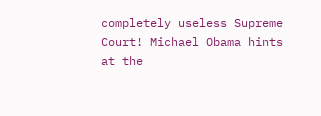completely useless Supreme Court! Michael Obama hints at the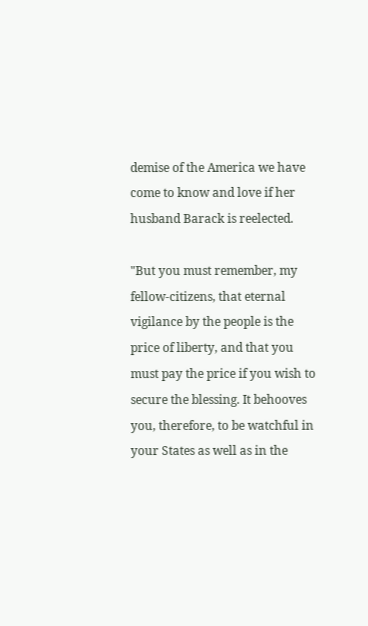demise of the America we have come to know and love if her husband Barack is reelected.

"But you must remember, my fellow-citizens, that eternal vigilance by the people is the price of liberty, and that you must pay the price if you wish to secure the blessing. It behooves you, therefore, to be watchful in your States as well as in the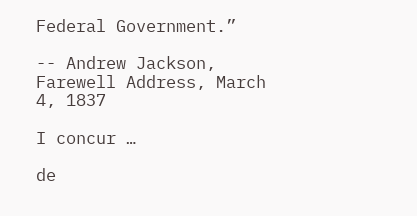Federal Government.”

-- Andrew Jackson, Farewell Address, March 4, 1837

I concur …

de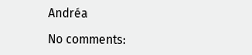Andréa

No comments: